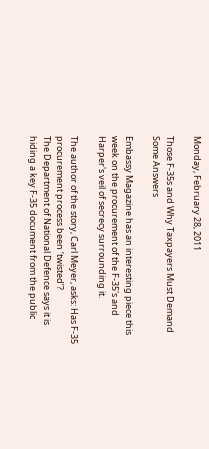Monday, February 28, 2011

Those F-35s and Why Taxpayers Must Demand Some Answers

Embassy Magazine has an interesting piece this week on the procurement of the F-35's and Harper's veil of secrecy surrounding it.

The author of the story, Carl Meyer, asks: Has F-35 procurement process been ‘twisted’?
The Department of National Defence says it is hiding a key F-35 document from the public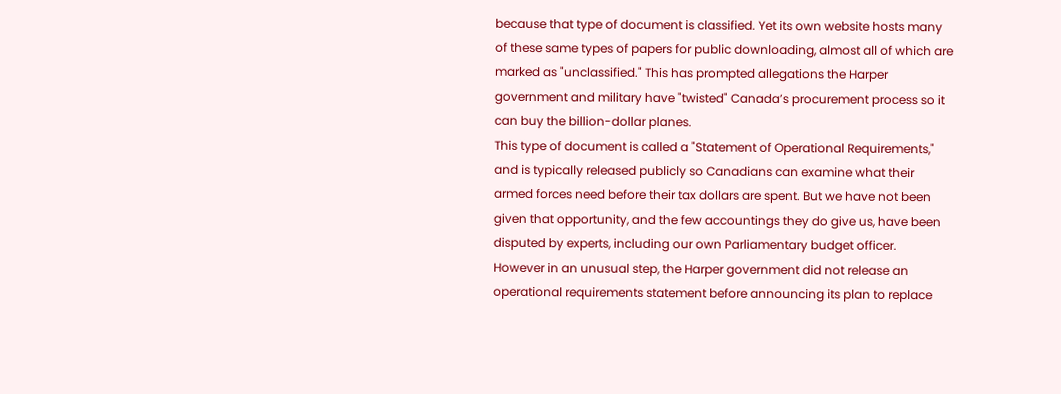because that type of document is classified. Yet its own website hosts many of these same types of papers for public downloading, almost all of which are marked as "unclassified." This has prompted allegations the Harper government and military have "twisted" Canada’s procurement process so it can buy the billion-dollar planes.
This type of document is called a "Statement of Operational Requirements," and is typically released publicly so Canadians can examine what their armed forces need before their tax dollars are spent. But we have not been given that opportunity, and the few accountings they do give us, have been disputed by experts, including our own Parliamentary budget officer.
However in an unusual step, the Harper government did not release an operational requirements statement before announcing its plan to replace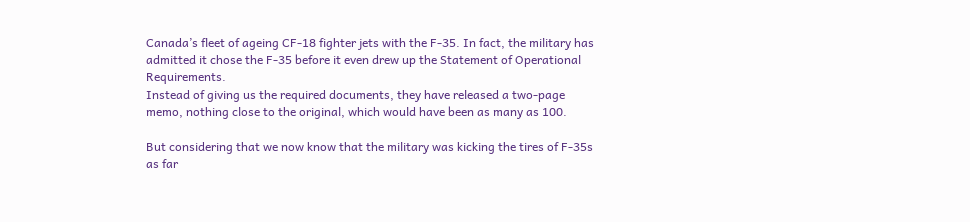Canada’s fleet of ageing CF-18 fighter jets with the F-35. In fact, the military has admitted it chose the F-35 before it even drew up the Statement of Operational Requirements.
Instead of giving us the required documents, they have released a two-page memo, nothing close to the original, which would have been as many as 100.

But considering that we now know that the military was kicking the tires of F-35s as far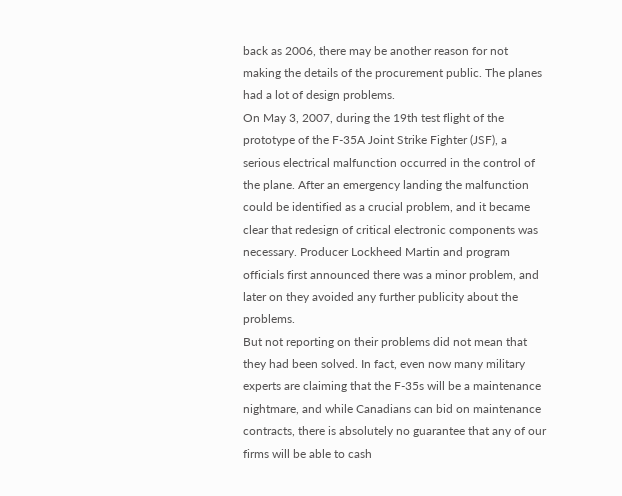back as 2006, there may be another reason for not making the details of the procurement public. The planes had a lot of design problems.
On May 3, 2007, during the 19th test flight of the prototype of the F-35A Joint Strike Fighter (JSF), a serious electrical malfunction occurred in the control of the plane. After an emergency landing the malfunction could be identified as a crucial problem, and it became clear that redesign of critical electronic components was necessary. Producer Lockheed Martin and program officials first announced there was a minor problem, and later on they avoided any further publicity about the problems.
But not reporting on their problems did not mean that they had been solved. In fact, even now many military experts are claiming that the F-35s will be a maintenance nightmare, and while Canadians can bid on maintenance contracts, there is absolutely no guarantee that any of our firms will be able to cash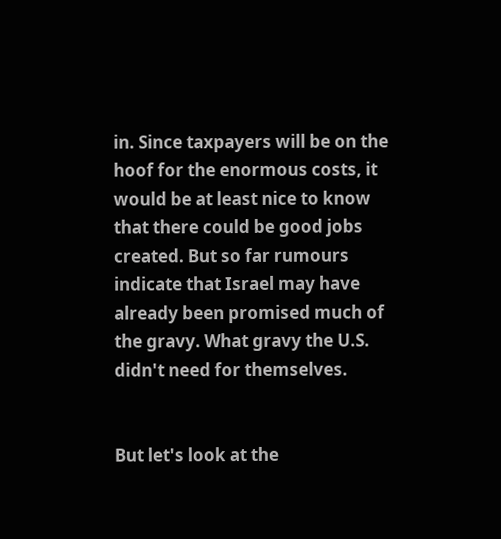in. Since taxpayers will be on the hoof for the enormous costs, it would be at least nice to know that there could be good jobs created. But so far rumours indicate that Israel may have already been promised much of the gravy. What gravy the U.S. didn't need for themselves.


But let's look at the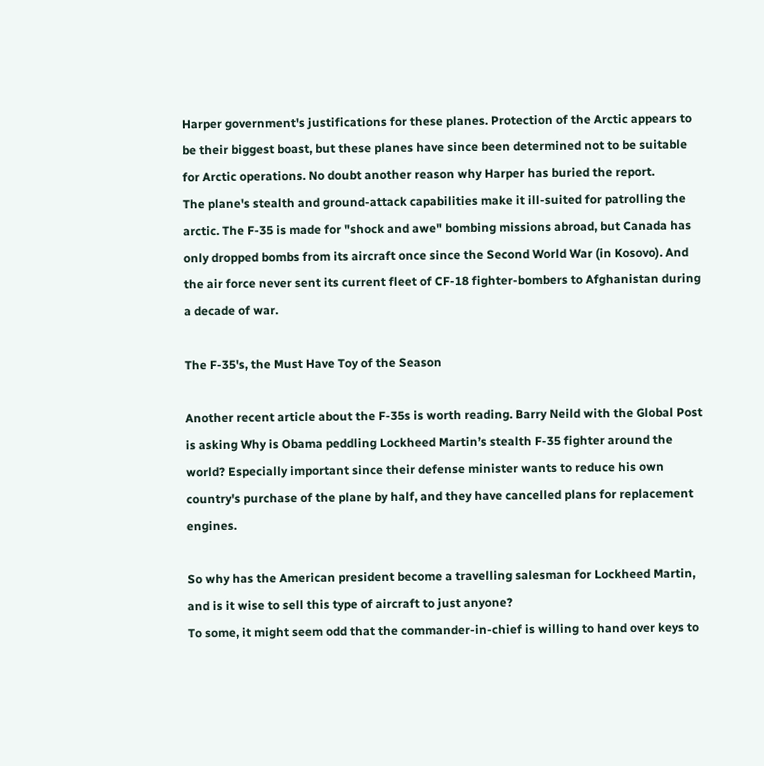Harper government's justifications for these planes. Protection of the Arctic appears to be their biggest boast, but these planes have since been determined not to be suitable for Arctic operations. No doubt another reason why Harper has buried the report.
The plane's stealth and ground-attack capabilities make it ill-suited for patrolling the arctic. The F-35 is made for "shock and awe" bombing missions abroad, but Canada has only dropped bombs from its aircraft once since the Second World War (in Kosovo). And the air force never sent its current fleet of CF-18 fighter-bombers to Afghanistan during a decade of war.

The F-35's, the Must Have Toy of the Season

Another recent article about the F-35s is worth reading. Barry Neild with the Global Post is asking Why is Obama peddling Lockheed Martin’s stealth F-35 fighter around the world? Especially important since their defense minister wants to reduce his own country's purchase of the plane by half, and they have cancelled plans for replacement engines.

So why has the American president become a travelling salesman for Lockheed Martin, and is it wise to sell this type of aircraft to just anyone?
To some, it might seem odd that the commander-in-chief is willing to hand over keys to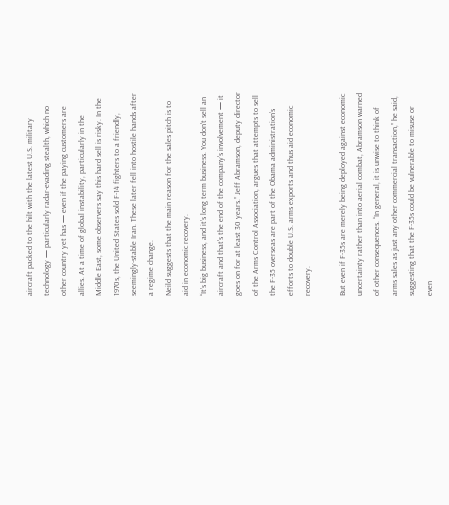aircraft packed to the hilt with the latest U.S. military technology — particularly radar-evading stealth, which no other country yet has — even if the paying customers are allies. At a time of global instability, particularly in the Middle East, some observers say this hard sell is risky. In the 1970s, the United States sold F-14 fighters to a friendly, seemingly-stable Iran. These later fell into hostile hands after a regime change.
Neild suggests that the main reason for the sales pitch is to aid in economic recovery.
“It’s big business, and it’s long term business. You don't sell an aircraft and that's the end of the company's involvement — it goes on for at least 30 years.” Jeff Abramson, deputy director of the Arms Control Association, argues that attempts to sell the F-35 overseas are part of the Obama administration’s efforts to double U.S. arms exports and thus aid economic recovery.

But even if F-35s are merely being deployed against economic uncertainty rather than into aerial combat, Abramson warned of other consequences. “In general, it is unwise to think of arms sales as just any other commercial transaction,” he said, suggesting that the F-35s could be vulnerable to misuse or even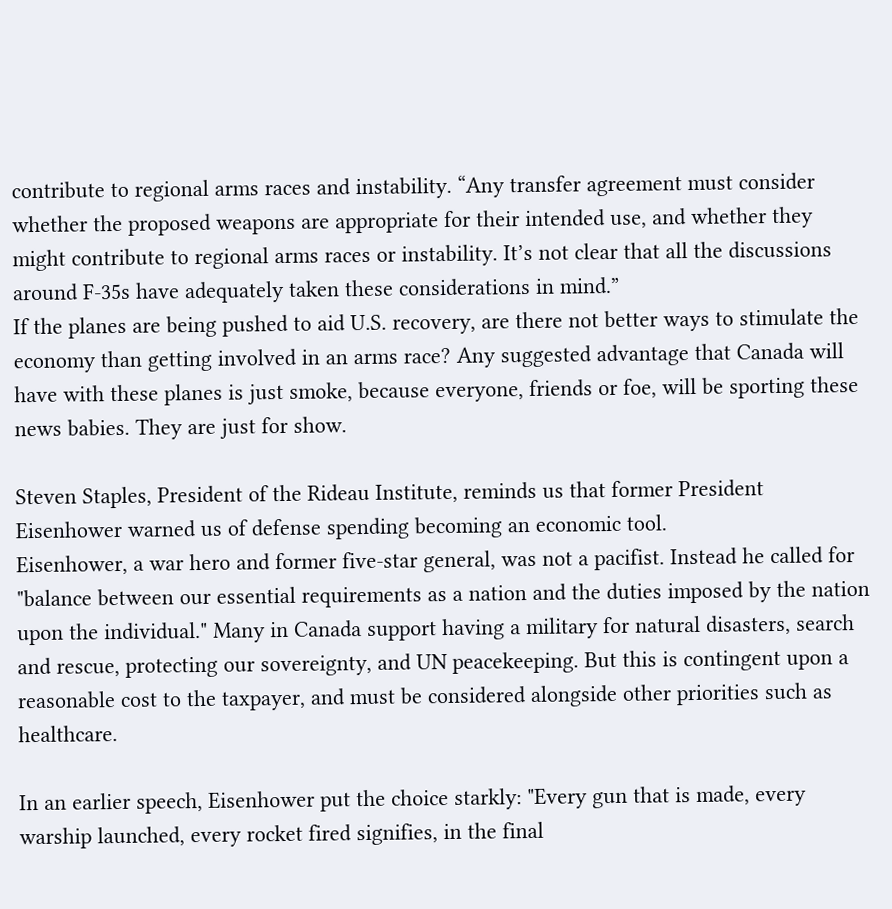contribute to regional arms races and instability. “Any transfer agreement must consider whether the proposed weapons are appropriate for their intended use, and whether they might contribute to regional arms races or instability. It’s not clear that all the discussions around F-35s have adequately taken these considerations in mind.”
If the planes are being pushed to aid U.S. recovery, are there not better ways to stimulate the economy than getting involved in an arms race? Any suggested advantage that Canada will have with these planes is just smoke, because everyone, friends or foe, will be sporting these news babies. They are just for show.

Steven Staples, President of the Rideau Institute, reminds us that former President Eisenhower warned us of defense spending becoming an economic tool.
Eisenhower, a war hero and former five-star general, was not a pacifist. Instead he called for "balance between our essential requirements as a nation and the duties imposed by the nation upon the individual." Many in Canada support having a military for natural disasters, search and rescue, protecting our sovereignty, and UN peacekeeping. But this is contingent upon a reasonable cost to the taxpayer, and must be considered alongside other priorities such as healthcare.

In an earlier speech, Eisenhower put the choice starkly: "Every gun that is made, every warship launched, every rocket fired signifies, in the final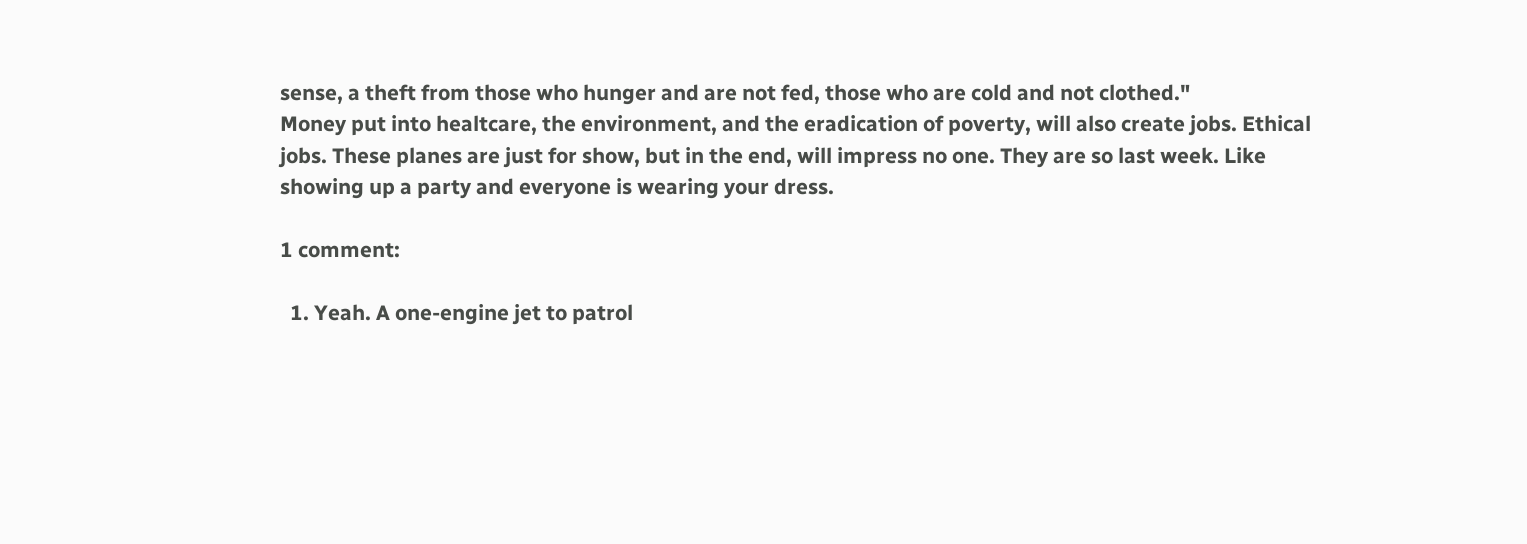sense, a theft from those who hunger and are not fed, those who are cold and not clothed."
Money put into healtcare, the environment, and the eradication of poverty, will also create jobs. Ethical jobs. These planes are just for show, but in the end, will impress no one. They are so last week. Like showing up a party and everyone is wearing your dress.

1 comment:

  1. Yeah. A one-engine jet to patrol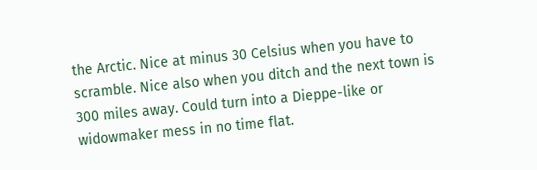the Arctic. Nice at minus 30 Celsius when you have to scramble. Nice also when you ditch and the next town is 300 miles away. Could turn into a Dieppe-like or widowmaker mess in no time flat.